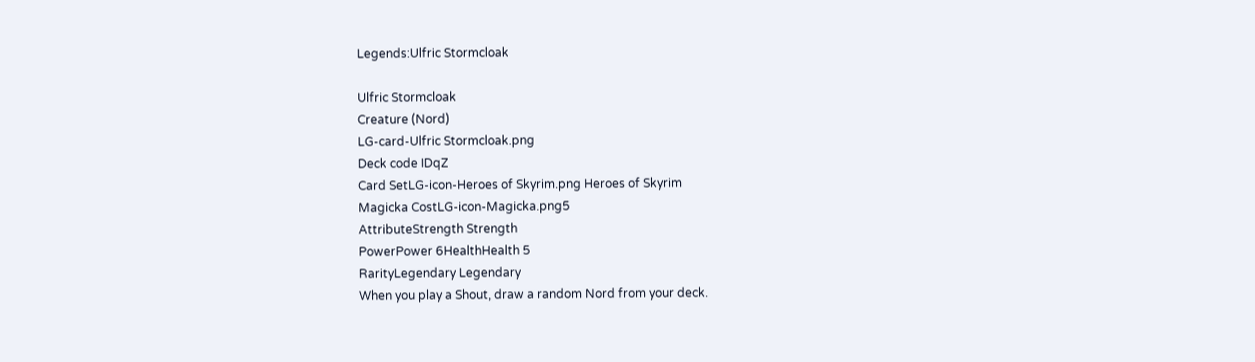Legends:Ulfric Stormcloak

Ulfric Stormcloak
Creature (Nord)
LG-card-Ulfric Stormcloak.png
Deck code IDqZ
Card SetLG-icon-Heroes of Skyrim.png Heroes of Skyrim
Magicka CostLG-icon-Magicka.png5
AttributeStrength Strength
PowerPower 6HealthHealth 5
RarityLegendary Legendary
When you play a Shout, draw a random Nord from your deck.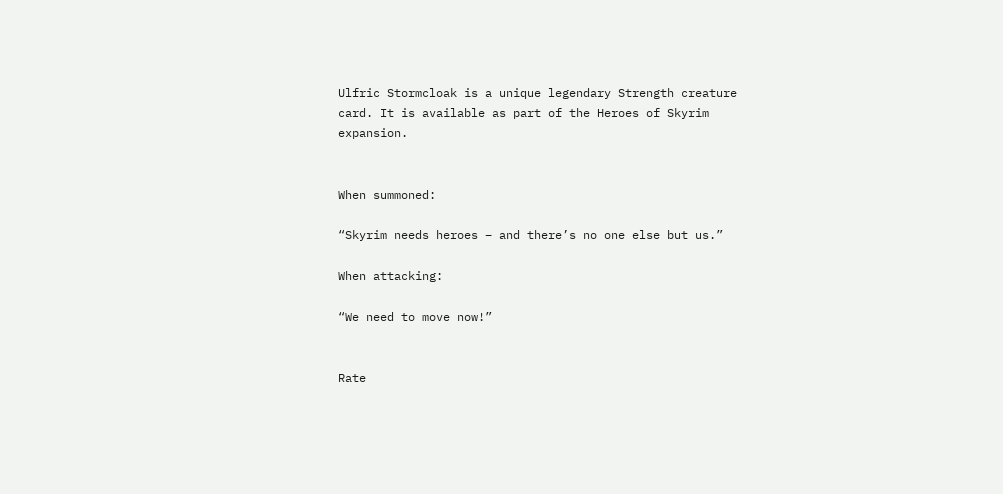Ulfric Stormcloak is a unique legendary Strength creature card. It is available as part of the Heroes of Skyrim expansion.


When summoned:

“Skyrim needs heroes – and there’s no one else but us.”

When attacking:

“We need to move now!”


Rate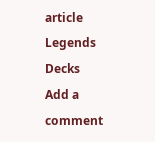article
Legends Decks
Add a comment